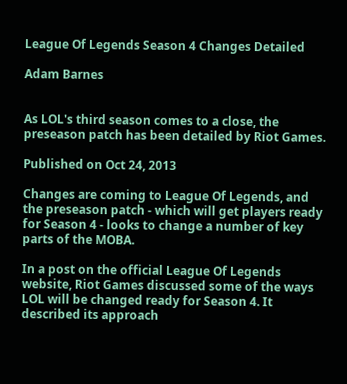League Of Legends Season 4 Changes Detailed

Adam Barnes


As LOL's third season comes to a close, the preseason patch has been detailed by Riot Games.

Published on Oct 24, 2013

Changes are coming to League Of Legends, and the preseason patch - which will get players ready for Season 4 - looks to change a number of key parts of the MOBA.

In a post on the official League Of Legends website, Riot Games discussed some of the ways LOL will be changed ready for Season 4. It described its approach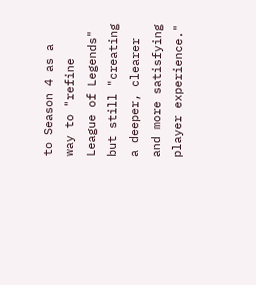to Season 4 as a way to "refine League of Legends" but still "creating a deeper, clearer and more satisfying player experience."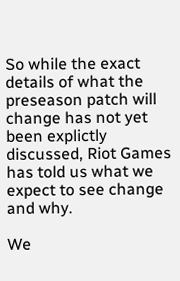So while the exact details of what the preseason patch will change has not yet been explictly discussed, Riot Games has told us what we expect to see change and why.

We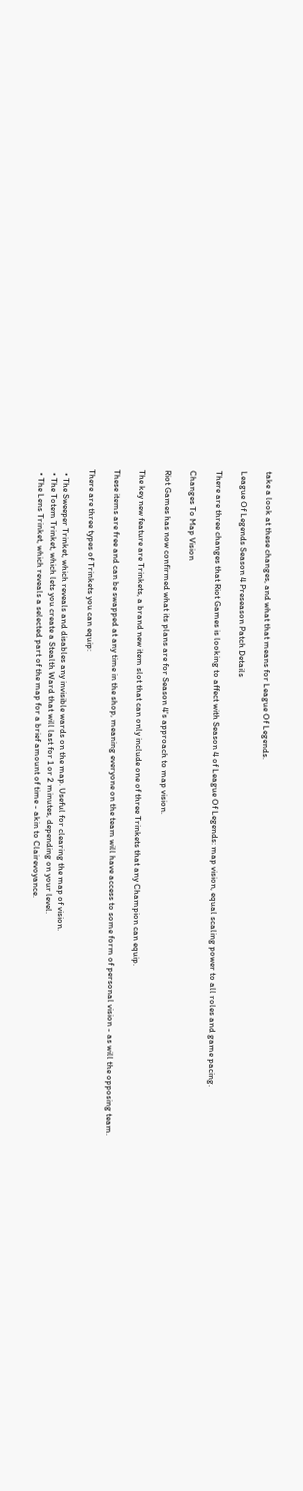take a look at these changes, and what that means for League Of Legends.

League Of Legends Season 4 Preseason Patch Details

There are three changes that Riot Games is looking to affect with Season 4 of League Of Legends: map vision, equal scaling power to all roles and game pacing.

Changes To Map Vision

Riot Games has now confirmed what its plans are for Season 4's approach to map vision.

The key new feature are Trinkets, a brand new item slot that can only include one of three Trinkets that any Champion can equip.

These items are free and can be swapped at any time in the shop, meaning everyone on the team will have access to some form of personal vision - as will the opposing team.

There are three types of Trinkets you can equip:

  • The Sweeper Trinket, which reveals and disables any invisible wards on the map. Useful for clearing the map of vision.
  • The Totem Trinket, which lets you create a Stealth Ward that will last for 1 or 2 minutes, depending on your level.
  • The Lens Trinket, which reveals a selected part of the map for a brief amount of time - akin to Clairevoyance.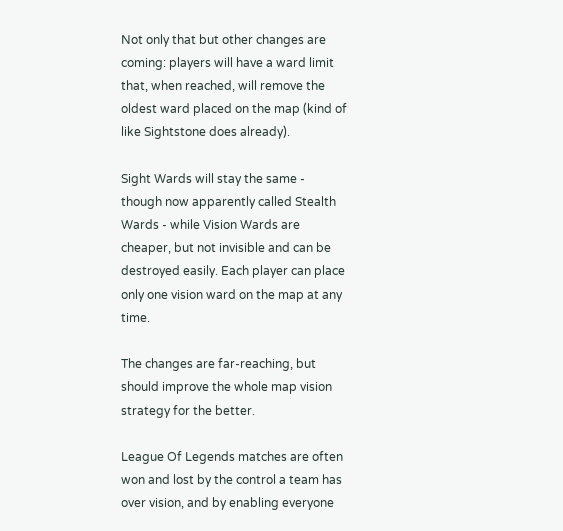Not only that but other changes are coming: players will have a ward limit that, when reached, will remove the oldest ward placed on the map (kind of like Sightstone does already).

Sight Wards will stay the same - though now apparently called Stealth Wards - while Vision Wards are cheaper, but not invisible and can be destroyed easily. Each player can place only one vision ward on the map at any time.

The changes are far-reaching, but should improve the whole map vision strategy for the better.

League Of Legends matches are often won and lost by the control a team has over vision, and by enabling everyone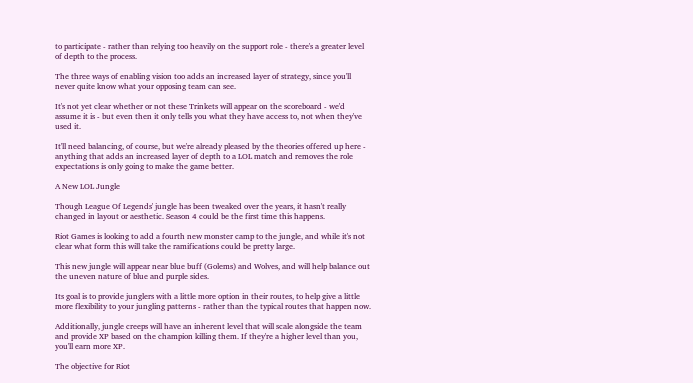to participate - rather than relying too heavily on the support role - there's a greater level of depth to the process.

The three ways of enabling vision too adds an increased layer of strategy, since you'll never quite know what your opposing team can see.

It's not yet clear whether or not these Trinkets will appear on the scoreboard - we'd assume it is - but even then it only tells you what they have access to, not when they've used it.

It'll need balancing, of course, but we're already pleased by the theories offered up here - anything that adds an increased layer of depth to a LOL match and removes the role expectations is only going to make the game better.

A New LOL Jungle

Though League Of Legends' jungle has been tweaked over the years, it hasn't really changed in layout or aesthetic. Season 4 could be the first time this happens.

Riot Games is looking to add a fourth new monster camp to the jungle, and while it's not clear what form this will take the ramifications could be pretty large.

This new jungle will appear near blue buff (Golems) and Wolves, and will help balance out the uneven nature of blue and purple sides.

Its goal is to provide junglers with a little more option in their routes, to help give a little more flexibility to your jungling patterns - rather than the typical routes that happen now.

Additionally, jungle creeps will have an inherent level that will scale alongside the team and provide XP based on the champion killing them. If they're a higher level than you, you'll earn more XP.

The objective for Riot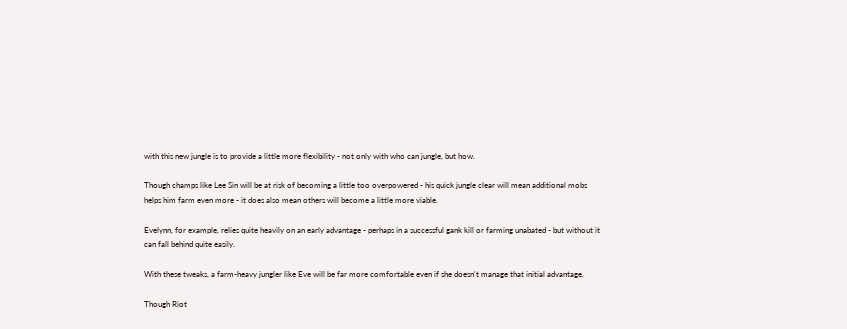with this new jungle is to provide a little more flexibility - not only with who can jungle, but how.

Though champs like Lee Sin will be at risk of becoming a little too overpowered - his quick jungle clear will mean additional mobs helps him farm even more - it does also mean others will become a little more viable.

Evelynn, for example, relies quite heavily on an early advantage - perhaps in a successful gank kill or farming unabated - but without it can fall behind quite easily.

With these tweaks, a farm-heavy jungler like Eve will be far more comfortable even if she doesn't manage that initial advantage.

Though Riot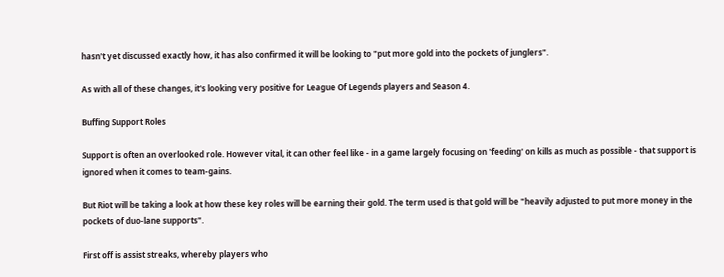hasn't yet discussed exactly how, it has also confirmed it will be looking to "put more gold into the pockets of junglers".

As with all of these changes, it's looking very positive for League Of Legends players and Season 4.

Buffing Support Roles

Support is often an overlooked role. However vital, it can other feel like - in a game largely focusing on 'feeding' on kills as much as possible - that support is ignored when it comes to team-gains.

But Riot will be taking a look at how these key roles will be earning their gold. The term used is that gold will be "heavily adjusted to put more money in the pockets of duo-lane supports".

First off is assist streaks, whereby players who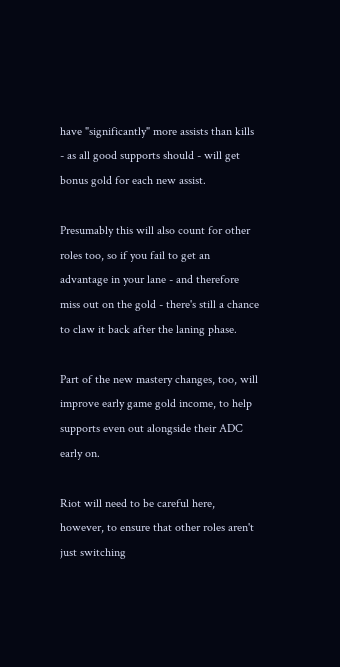have "significantly" more assists than kills - as all good supports should - will get bonus gold for each new assist.

Presumably this will also count for other roles too, so if you fail to get an advantage in your lane - and therefore miss out on the gold - there's still a chance to claw it back after the laning phase.

Part of the new mastery changes, too, will improve early game gold income, to help supports even out alongside their ADC early on.

Riot will need to be careful here, however, to ensure that other roles aren't just switching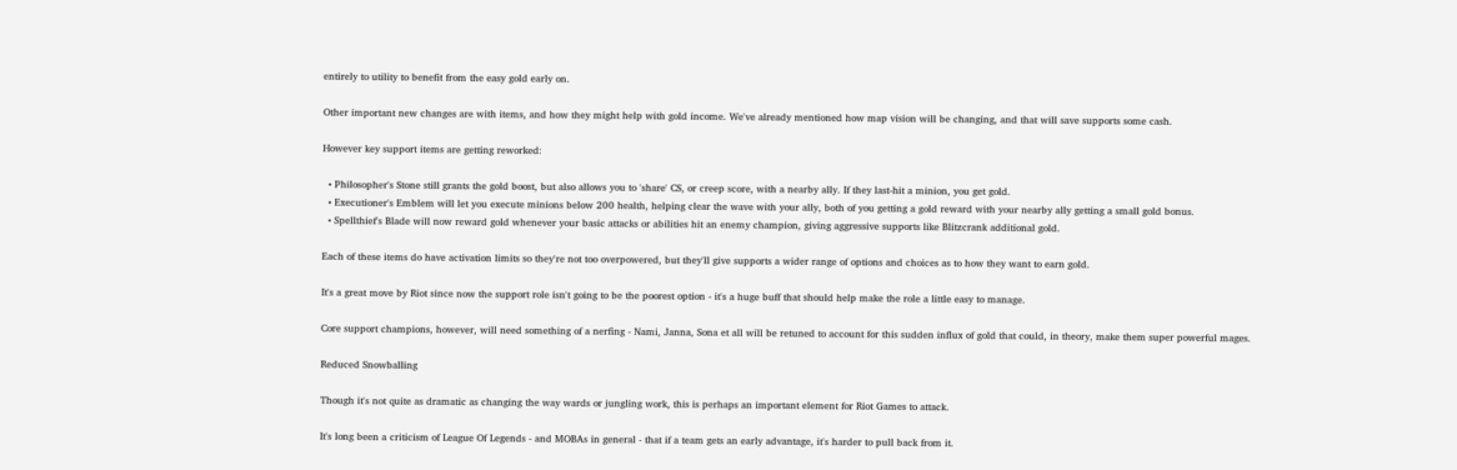entirely to utility to benefit from the easy gold early on.

Other important new changes are with items, and how they might help with gold income. We've already mentioned how map vision will be changing, and that will save supports some cash.

However key support items are getting reworked:

  • Philosopher's Stone still grants the gold boost, but also allows you to 'share' CS, or creep score, with a nearby ally. If they last-hit a minion, you get gold.
  • Executioner's Emblem will let you execute minions below 200 health, helping clear the wave with your ally, both of you getting a gold reward with your nearby ally getting a small gold bonus.
  • Spellthief's Blade will now reward gold whenever your basic attacks or abilities hit an enemy champion, giving aggressive supports like Blitzcrank additional gold.

Each of these items do have activation limits so they're not too overpowered, but they'll give supports a wider range of options and choices as to how they want to earn gold.

It's a great move by Riot since now the support role isn't going to be the poorest option - it's a huge buff that should help make the role a little easy to manage.

Core support champions, however, will need something of a nerfing - Nami, Janna, Sona et all will be retuned to account for this sudden influx of gold that could, in theory, make them super powerful mages.

Reduced Snowballing

Though it's not quite as dramatic as changing the way wards or jungling work, this is perhaps an important element for Riot Games to attack.

It's long been a criticism of League Of Legends - and MOBAs in general - that if a team gets an early advantage, it's harder to pull back from it.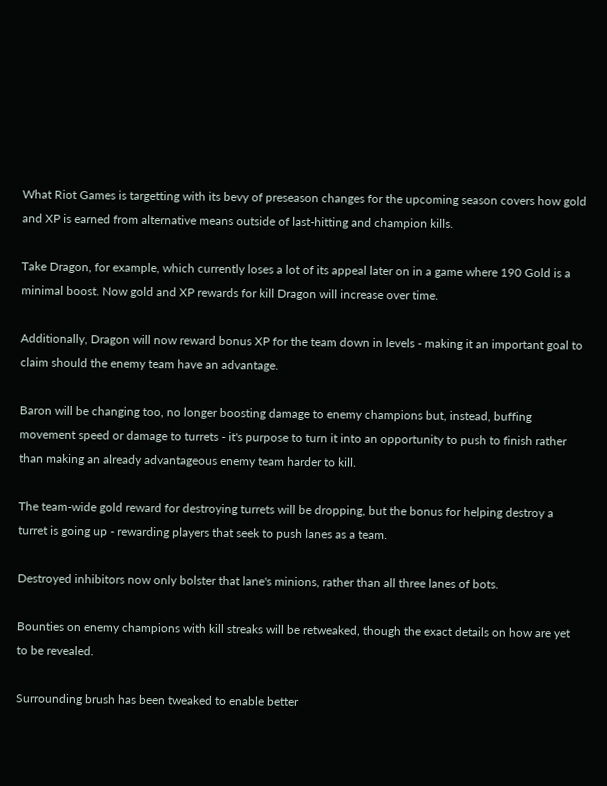What Riot Games is targetting with its bevy of preseason changes for the upcoming season covers how gold and XP is earned from alternative means outside of last-hitting and champion kills.

Take Dragon, for example, which currently loses a lot of its appeal later on in a game where 190 Gold is a minimal boost. Now gold and XP rewards for kill Dragon will increase over time.

Additionally, Dragon will now reward bonus XP for the team down in levels - making it an important goal to claim should the enemy team have an advantage.

Baron will be changing too, no longer boosting damage to enemy champions but, instead, buffing movement speed or damage to turrets - it's purpose to turn it into an opportunity to push to finish rather than making an already advantageous enemy team harder to kill.

The team-wide gold reward for destroying turrets will be dropping, but the bonus for helping destroy a turret is going up - rewarding players that seek to push lanes as a team.

Destroyed inhibitors now only bolster that lane's minions, rather than all three lanes of bots.

Bounties on enemy champions with kill streaks will be retweaked, though the exact details on how are yet to be revealed.

Surrounding brush has been tweaked to enable better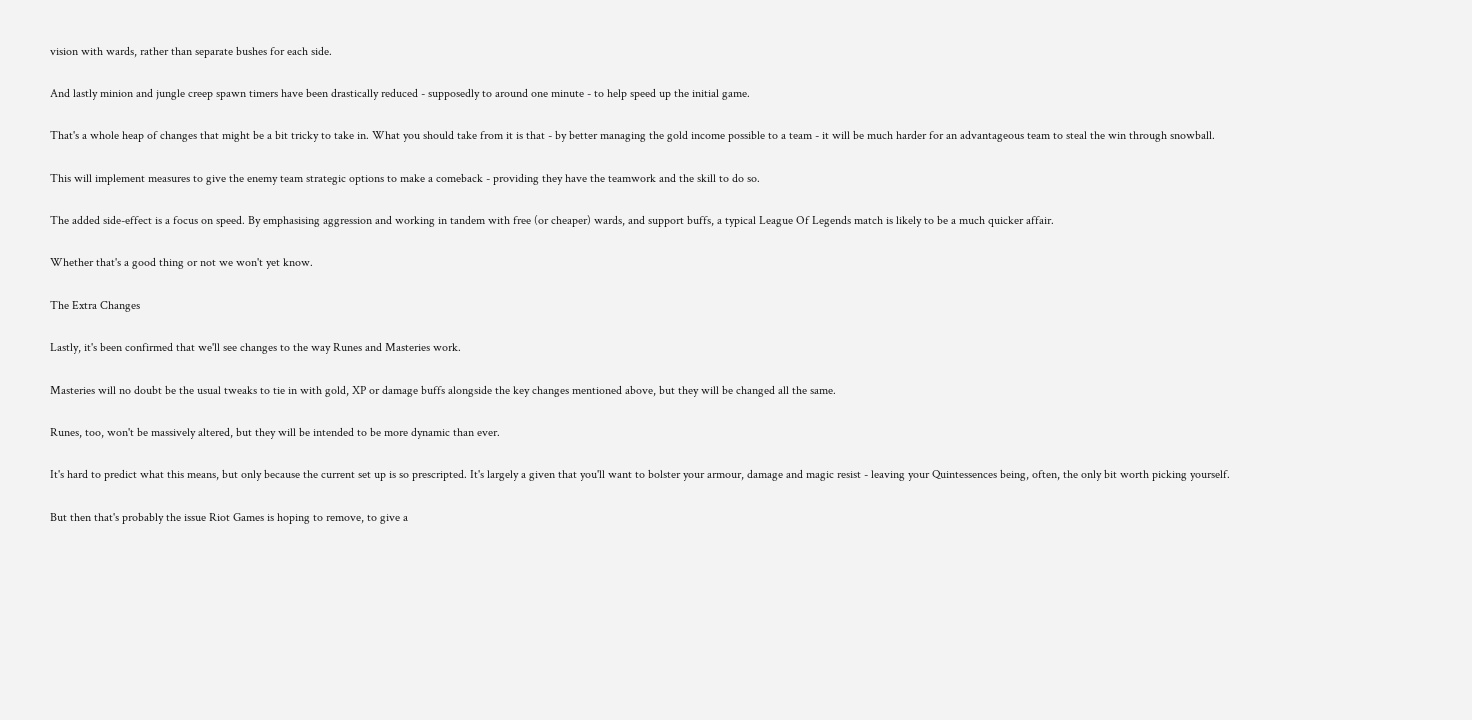vision with wards, rather than separate bushes for each side.

And lastly minion and jungle creep spawn timers have been drastically reduced - supposedly to around one minute - to help speed up the initial game.

That's a whole heap of changes that might be a bit tricky to take in. What you should take from it is that - by better managing the gold income possible to a team - it will be much harder for an advantageous team to steal the win through snowball.

This will implement measures to give the enemy team strategic options to make a comeback - providing they have the teamwork and the skill to do so.

The added side-effect is a focus on speed. By emphasising aggression and working in tandem with free (or cheaper) wards, and support buffs, a typical League Of Legends match is likely to be a much quicker affair.

Whether that's a good thing or not we won't yet know.

The Extra Changes

Lastly, it's been confirmed that we'll see changes to the way Runes and Masteries work.

Masteries will no doubt be the usual tweaks to tie in with gold, XP or damage buffs alongside the key changes mentioned above, but they will be changed all the same.

Runes, too, won't be massively altered, but they will be intended to be more dynamic than ever.

It's hard to predict what this means, but only because the current set up is so prescripted. It's largely a given that you'll want to bolster your armour, damage and magic resist - leaving your Quintessences being, often, the only bit worth picking yourself.

But then that's probably the issue Riot Games is hoping to remove, to give a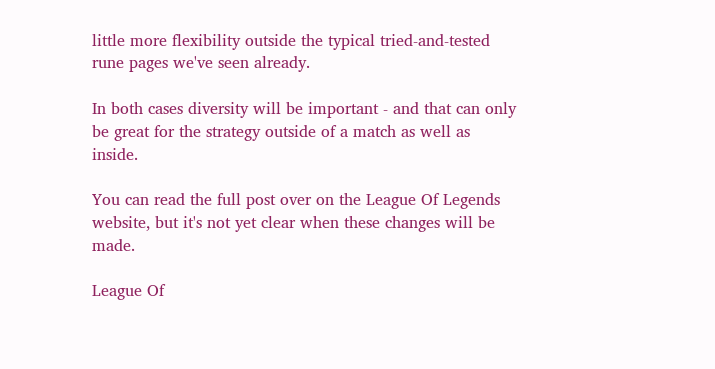little more flexibility outside the typical tried-and-tested rune pages we've seen already.

In both cases diversity will be important - and that can only be great for the strategy outside of a match as well as inside.

You can read the full post over on the League Of Legends website, but it's not yet clear when these changes will be made.

League Of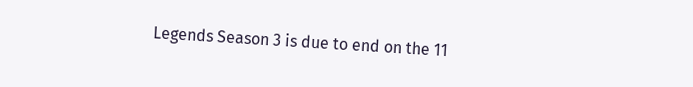Legends Season 3 is due to end on the 11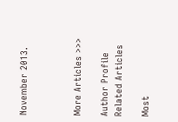November 2013.



More Articles >>>

Author Profile
Related Articles

Most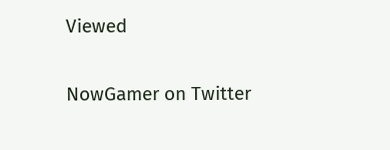Viewed

NowGamer on Twitter